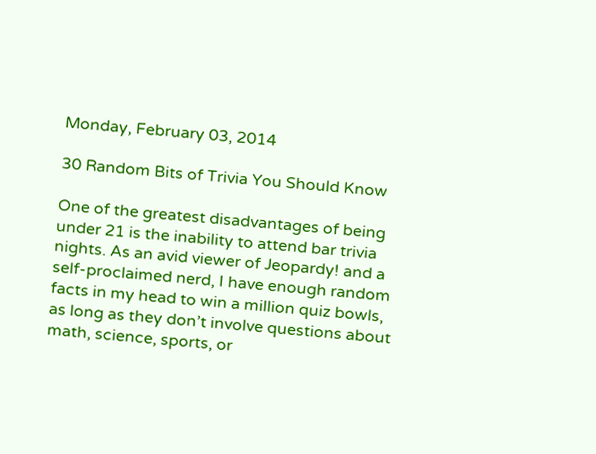Monday, February 03, 2014

30 Random Bits of Trivia You Should Know

One of the greatest disadvantages of being under 21 is the inability to attend bar trivia nights. As an avid viewer of Jeopardy! and a self-proclaimed nerd, I have enough random facts in my head to win a million quiz bowls, as long as they don’t involve questions about math, science, sports, or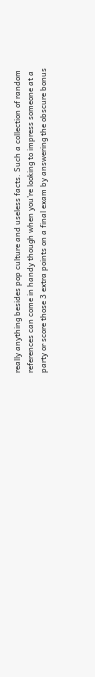really anything besides pop culture and useless facts. Such a collection of random references can come in handy though when you’re looking to impress someone at a party or score those 3 extra points on a final exam by answering the obscure bonus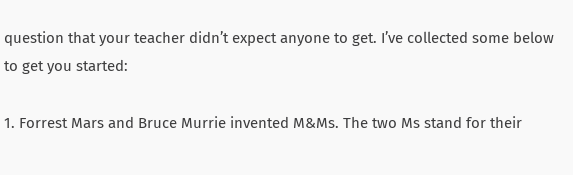question that your teacher didn’t expect anyone to get. I’ve collected some below to get you started:

1. Forrest Mars and Bruce Murrie invented M&Ms. The two Ms stand for their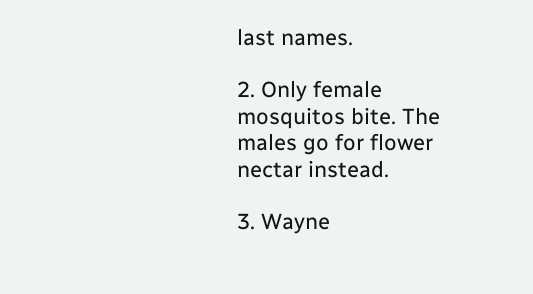last names.

2. Only female mosquitos bite. The males go for flower nectar instead.

3. Wayne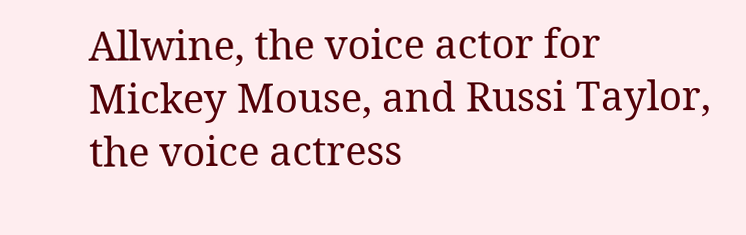Allwine, the voice actor for Mickey Mouse, and Russi Taylor, the voice actress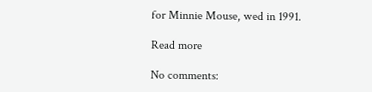for Minnie Mouse, wed in 1991.

Read more

No comments: